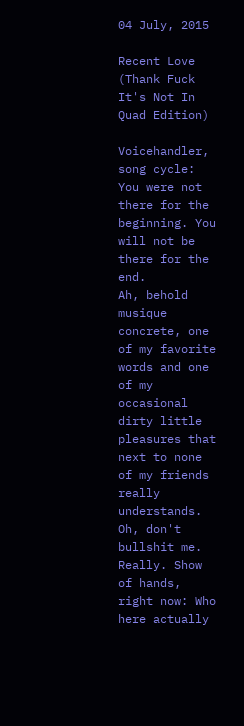04 July, 2015

Recent Love (Thank Fuck It's Not In Quad Edition)

Voicehandler, song cycle: You were not there for the beginning. You will not be there for the end.
Ah, behold musique concrete, one of my favorite words and one of my occasional dirty little pleasures that next to none of my friends really understands.
Oh, don't bullshit me. Really. Show of hands, right now: Who here actually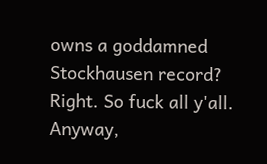owns a goddamned Stockhausen record?
Right. So fuck all y'all.
Anyway,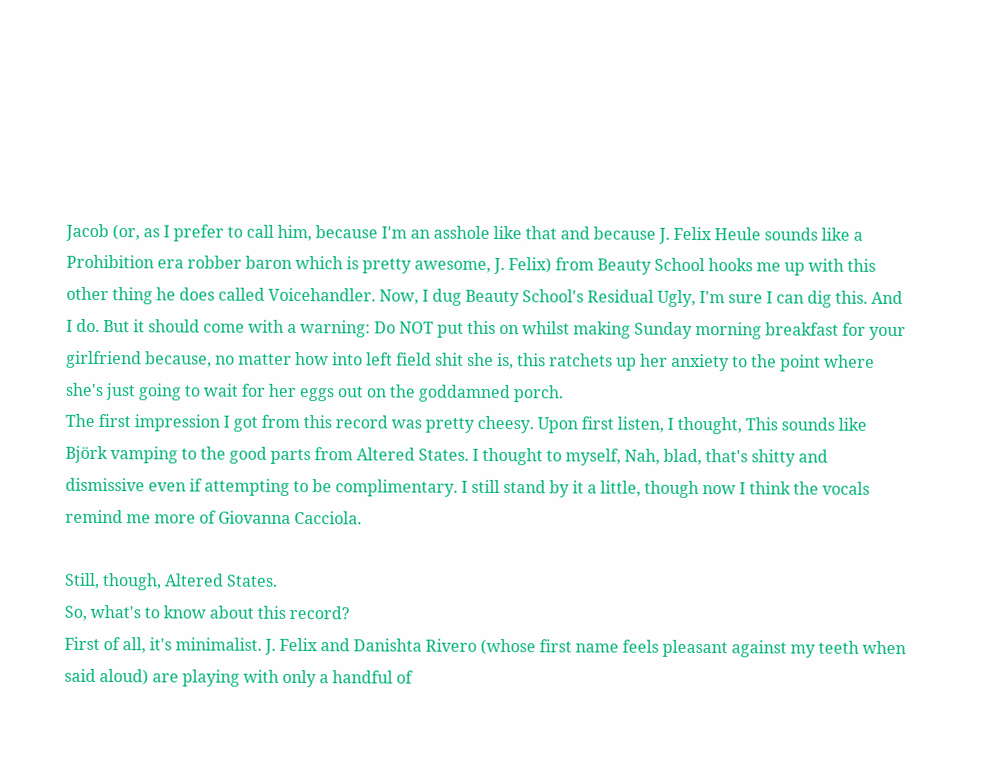Jacob (or, as I prefer to call him, because I'm an asshole like that and because J. Felix Heule sounds like a Prohibition era robber baron which is pretty awesome, J. Felix) from Beauty School hooks me up with this other thing he does called Voicehandler. Now, I dug Beauty School's Residual Ugly, I'm sure I can dig this. And I do. But it should come with a warning: Do NOT put this on whilst making Sunday morning breakfast for your girlfriend because, no matter how into left field shit she is, this ratchets up her anxiety to the point where she's just going to wait for her eggs out on the goddamned porch.
The first impression I got from this record was pretty cheesy. Upon first listen, I thought, This sounds like Björk vamping to the good parts from Altered States. I thought to myself, Nah, blad, that's shitty and dismissive even if attempting to be complimentary. I still stand by it a little, though now I think the vocals remind me more of Giovanna Cacciola.

Still, though, Altered States.
So, what's to know about this record?
First of all, it's minimalist. J. Felix and Danishta Rivero (whose first name feels pleasant against my teeth when said aloud) are playing with only a handful of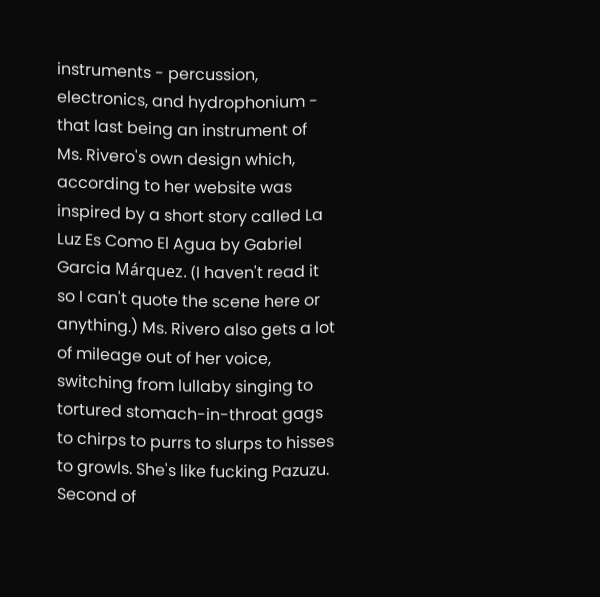instruments - percussion, electronics, and hydrophonium - that last being an instrument of Ms. Rivero's own design which, according to her website was inspired by a short story called La Luz Es Como El Agua by Gabriel Garcia Márquez. (I haven't read it so I can't quote the scene here or anything.) Ms. Rivero also gets a lot of mileage out of her voice, switching from lullaby singing to tortured stomach-in-throat gags to chirps to purrs to slurps to hisses to growls. She's like fucking Pazuzu.
Second of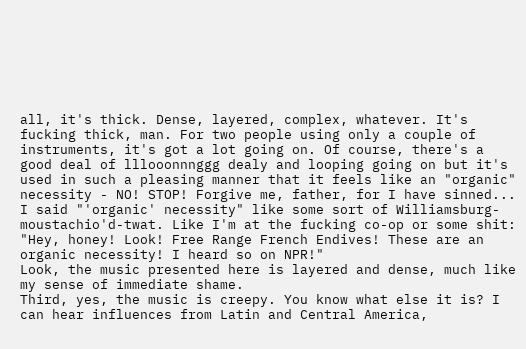all, it's thick. Dense, layered, complex, whatever. It's fucking thick, man. For two people using only a couple of instruments, it's got a lot going on. Of course, there's a good deal of lllooonnnggg dealy and looping going on but it's used in such a pleasing manner that it feels like an "organic" necessity - NO! STOP! Forgive me, father, for I have sinned... I said "'organic' necessity" like some sort of Williamsburg-moustachio'd-twat. Like I'm at the fucking co-op or some shit: "Hey, honey! Look! Free Range French Endives! These are an organic necessity! I heard so on NPR!"
Look, the music presented here is layered and dense, much like my sense of immediate shame.
Third, yes, the music is creepy. You know what else it is? I can hear influences from Latin and Central America,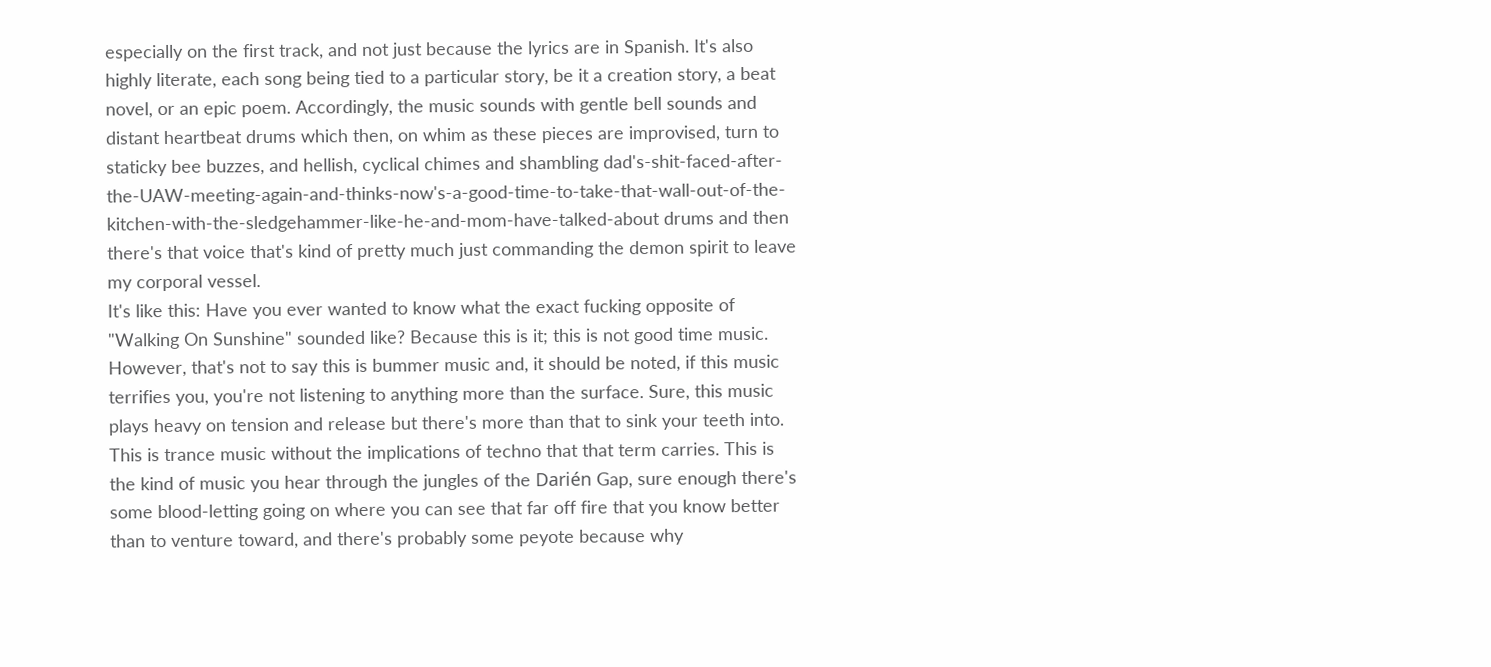especially on the first track, and not just because the lyrics are in Spanish. It's also highly literate, each song being tied to a particular story, be it a creation story, a beat novel, or an epic poem. Accordingly, the music sounds with gentle bell sounds and distant heartbeat drums which then, on whim as these pieces are improvised, turn to staticky bee buzzes, and hellish, cyclical chimes and shambling dad's-shit-faced-after-the-UAW-meeting-again-and-thinks-now's-a-good-time-to-take-that-wall-out-of-the-kitchen-with-the-sledgehammer-like-he-and-mom-have-talked-about drums and then there's that voice that's kind of pretty much just commanding the demon spirit to leave my corporal vessel.
It's like this: Have you ever wanted to know what the exact fucking opposite of "Walking On Sunshine" sounded like? Because this is it; this is not good time music. However, that's not to say this is bummer music and, it should be noted, if this music terrifies you, you're not listening to anything more than the surface. Sure, this music plays heavy on tension and release but there's more than that to sink your teeth into. This is trance music without the implications of techno that that term carries. This is the kind of music you hear through the jungles of the Darién Gap, sure enough there's some blood-letting going on where you can see that far off fire that you know better than to venture toward, and there's probably some peyote because why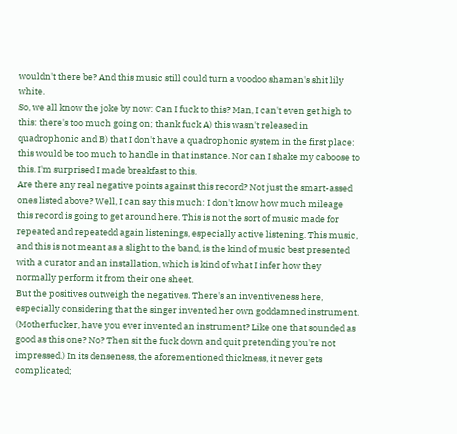wouldn't there be? And this music still could turn a voodoo shaman's shit lily white.
So, we all know the joke by now: Can I fuck to this? Man, I can't even get high to this: there's too much going on; thank fuck A) this wasn't released in quadrophonic and B) that I don't have a quadrophonic system in the first place: this would be too much to handle in that instance. Nor can I shake my caboose to this. I'm surprised I made breakfast to this.
Are there any real negative points against this record? Not just the smart-assed ones listed above? Well, I can say this much: I don't know how much mileage this record is going to get around here. This is not the sort of music made for repeated and repeatedd again listenings, especially active listening. This music, and this is not meant as a slight to the band, is the kind of music best presented with a curator and an installation, which is kind of what I infer how they normally perform it from their one sheet.
But the positives outweigh the negatives. There's an inventiveness here, especially considering that the singer invented her own goddamned instrument. (Motherfucker, have you ever invented an instrument? Like one that sounded as good as this one? No? Then sit the fuck down and quit pretending you're not impressed.) In its denseness, the aforementioned thickness, it never gets complicated;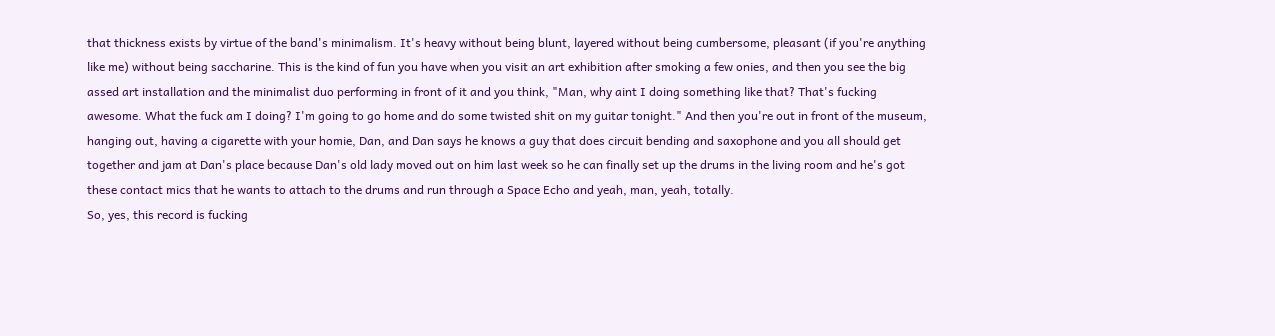that thickness exists by virtue of the band's minimalism. It's heavy without being blunt, layered without being cumbersome, pleasant (if you're anything like me) without being saccharine. This is the kind of fun you have when you visit an art exhibition after smoking a few onies, and then you see the big assed art installation and the minimalist duo performing in front of it and you think, "Man, why aint I doing something like that? That's fucking awesome. What the fuck am I doing? I'm going to go home and do some twisted shit on my guitar tonight." And then you're out in front of the museum, hanging out, having a cigarette with your homie, Dan, and Dan says he knows a guy that does circuit bending and saxophone and you all should get together and jam at Dan's place because Dan's old lady moved out on him last week so he can finally set up the drums in the living room and he's got these contact mics that he wants to attach to the drums and run through a Space Echo and yeah, man, yeah, totally.
So, yes, this record is fucking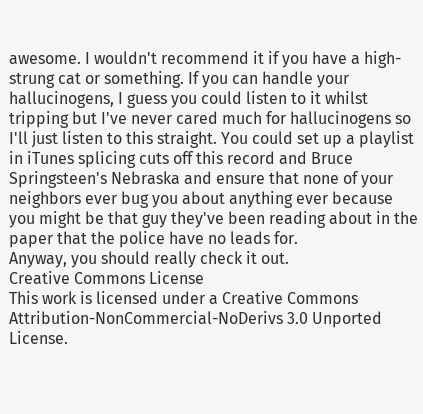awesome. I wouldn't recommend it if you have a high-strung cat or something. If you can handle your hallucinogens, I guess you could listen to it whilst tripping but I've never cared much for hallucinogens so I'll just listen to this straight. You could set up a playlist in iTunes splicing cuts off this record and Bruce Springsteen's Nebraska and ensure that none of your neighbors ever bug you about anything ever because you might be that guy they've been reading about in the paper that the police have no leads for.
Anyway, you should really check it out.
Creative Commons License
This work is licensed under a Creative Commons Attribution-NonCommercial-NoDerivs 3.0 Unported License.